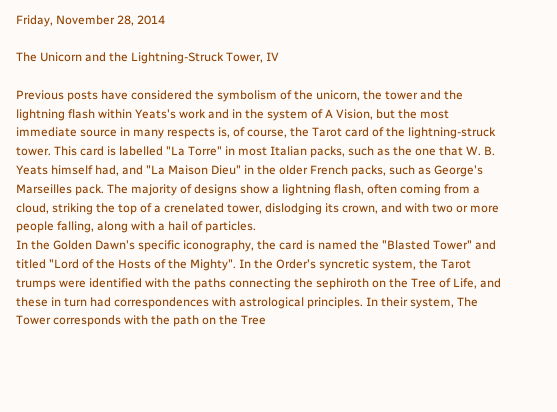Friday, November 28, 2014

The Unicorn and the Lightning-Struck Tower, IV

Previous posts have considered the symbolism of the unicorn, the tower and the lightning flash within Yeats's work and in the system of A Vision, but the most immediate source in many respects is, of course, the Tarot card of the lightning-struck tower. This card is labelled "La Torre" in most Italian packs, such as the one that W. B. Yeats himself had, and "La Maison Dieu" in the older French packs, such as George's Marseilles pack. The majority of designs show a lightning flash, often coming from a cloud, striking the top of a crenelated tower, dislodging its crown, and with two or more people falling, along with a hail of particles.
In the Golden Dawn's specific iconography, the card is named the "Blasted Tower" and titled "Lord of the Hosts of the Mighty". In the Order's syncretic system, the Tarot trumps were identified with the paths connecting the sephiroth on the Tree of Life, and these in turn had correspondences with astrological principles. In their system, The Tower corresponds with the path on the Tree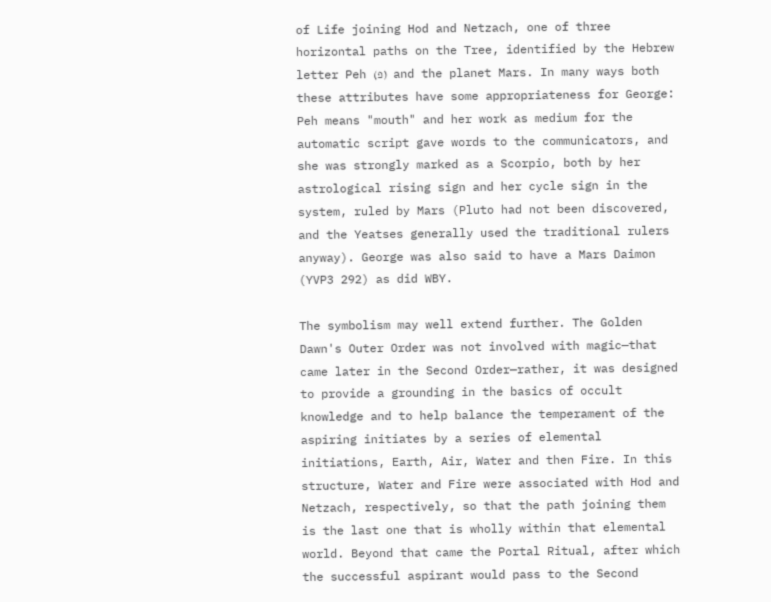of Life joining Hod and Netzach, one of three horizontal paths on the Tree, identified by the Hebrew letter Peh (פ)  and the planet Mars. In many ways both these attributes have some appropriateness for George: Peh means "mouth" and her work as medium for the automatic script gave words to the communicators, and she was strongly marked as a Scorpio, both by her astrological rising sign and her cycle sign in the system, ruled by Mars (Pluto had not been discovered, and the Yeatses generally used the traditional rulers anyway). George was also said to have a Mars Daimon (YVP3 292) as did WBY.

The symbolism may well extend further. The Golden Dawn's Outer Order was not involved with magic—that came later in the Second Order—rather, it was designed to provide a grounding in the basics of occult knowledge and to help balance the temperament of the aspiring initiates by a series of elemental initiations, Earth, Air, Water and then Fire. In this structure, Water and Fire were associated with Hod and Netzach, respectively, so that the path joining them is the last one that is wholly within that elemental world. Beyond that came the Portal Ritual, after which the successful aspirant would pass to the Second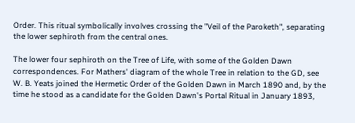Order. This ritual symbolically involves crossing the "Veil of the Paroketh", separating the lower sephiroth from the central ones.

The lower four sephiroth on the Tree of Life, with some of the Golden Dawn correspondences. For Mathers' diagram of the whole Tree in relation to the GD, see
W. B. Yeats joined the Hermetic Order of the Golden Dawn in March 1890 and, by the time he stood as a candidate for the Golden Dawn's Portal Ritual in January 1893,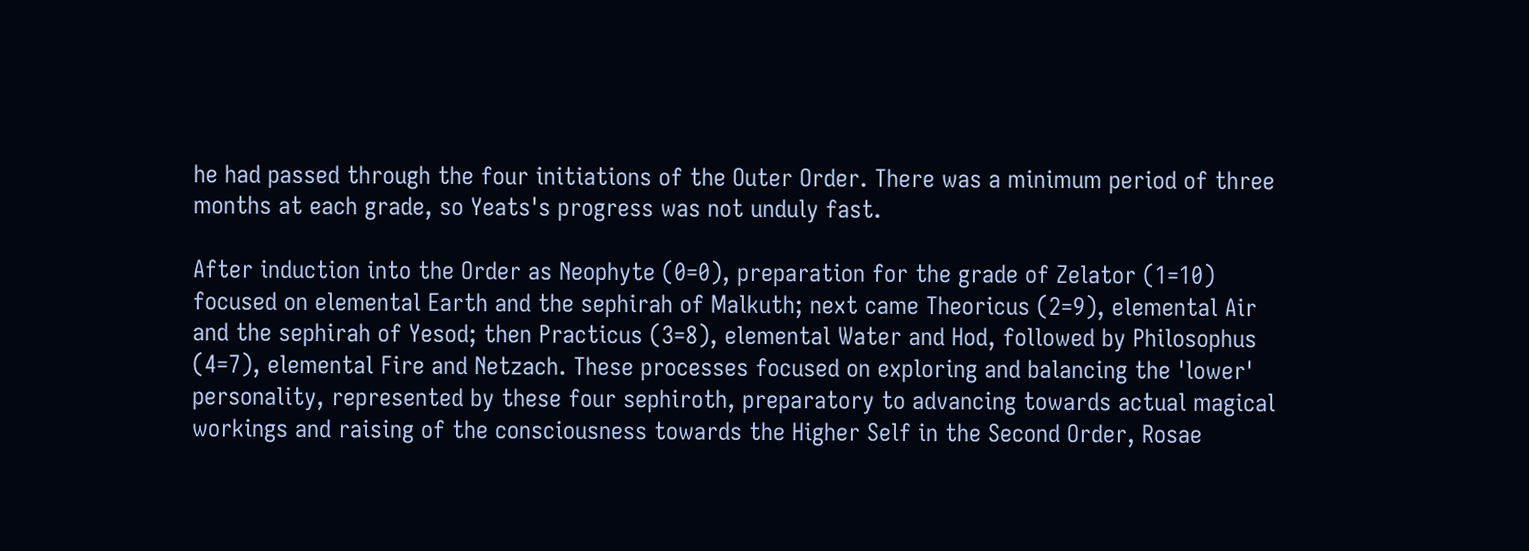he had passed through the four initiations of the Outer Order. There was a minimum period of three months at each grade, so Yeats's progress was not unduly fast.

After induction into the Order as Neophyte (0=0), preparation for the grade of Zelator (1=10) focused on elemental Earth and the sephirah of Malkuth; next came Theoricus (2=9), elemental Air and the sephirah of Yesod; then Practicus (3=8), elemental Water and Hod, followed by Philosophus (4=7), elemental Fire and Netzach. These processes focused on exploring and balancing the 'lower' personality, represented by these four sephiroth, preparatory to advancing towards actual magical workings and raising of the consciousness towards the Higher Self in the Second Order, Rosae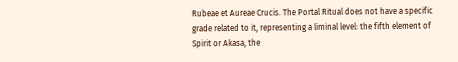Rubeae et Aureae Crucis. The Portal Ritual does not have a specific grade related to it, representing a liminal level: the fifth element of Spirit or Akasa, the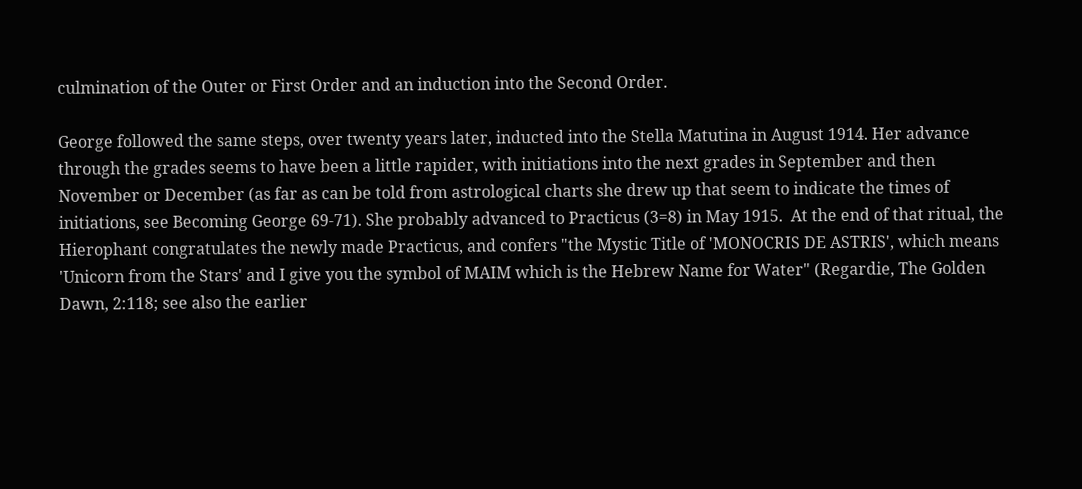culmination of the Outer or First Order and an induction into the Second Order.

George followed the same steps, over twenty years later, inducted into the Stella Matutina in August 1914. Her advance through the grades seems to have been a little rapider, with initiations into the next grades in September and then November or December (as far as can be told from astrological charts she drew up that seem to indicate the times of initiations, see Becoming George 69-71). She probably advanced to Practicus (3=8) in May 1915.  At the end of that ritual, the Hierophant congratulates the newly made Practicus, and confers "the Mystic Title of 'MONOCRIS DE ASTRIS', which means 'Unicorn from the Stars' and I give you the symbol of MAIM which is the Hebrew Name for Water" (Regardie, The Golden Dawn, 2:118; see also the earlier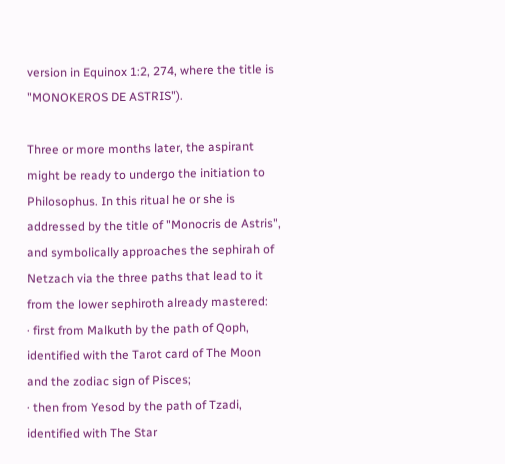version in Equinox 1:2, 274, where the title is "MONOKEROS DE ASTRIS").

Three or more months later, the aspirant might be ready to undergo the initiation to Philosophus. In this ritual he or she is addressed by the title of "Monocris de Astris", and symbolically approaches the sephirah of Netzach via the three paths that lead to it from the lower sephiroth already mastered:
· first from Malkuth by the path of Qoph, identified with the Tarot card of The Moon and the zodiac sign of Pisces;
· then from Yesod by the path of Tzadi, identified with The Star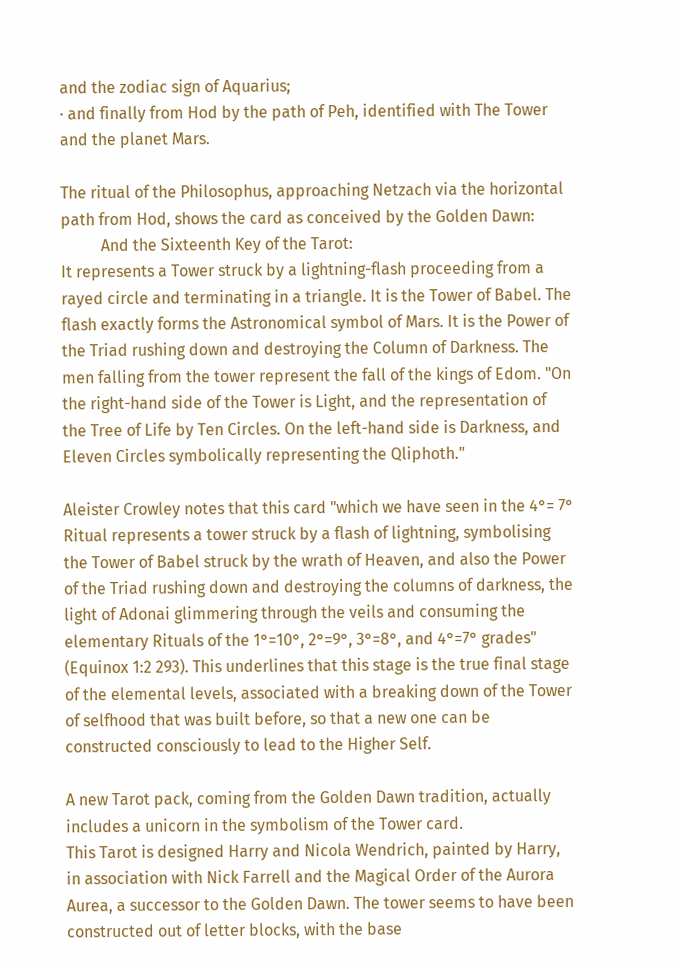and the zodiac sign of Aquarius;
· and finally from Hod by the path of Peh, identified with The Tower and the planet Mars.

The ritual of the Philosophus, approaching Netzach via the horizontal path from Hod, shows the card as conceived by the Golden Dawn:
          And the Sixteenth Key of the Tarot:
It represents a Tower struck by a lightning-flash proceeding from a rayed circle and terminating in a triangle. It is the Tower of Babel. The flash exactly forms the Astronomical symbol of Mars. It is the Power of the Triad rushing down and destroying the Column of Darkness. The men falling from the tower represent the fall of the kings of Edom. "On the right-hand side of the Tower is Light, and the representation of the Tree of Life by Ten Circles. On the left-hand side is Darkness, and Eleven Circles symbolically representing the Qliphoth."

Aleister Crowley notes that this card "which we have seen in the 4°= 7° Ritual represents a tower struck by a flash of lightning, symbolising the Tower of Babel struck by the wrath of Heaven, and also the Power of the Triad rushing down and destroying the columns of darkness, the light of Adonai glimmering through the veils and consuming the elementary Rituals of the 1°=10°, 2°=9°, 3°=8°, and 4°=7° grades" (Equinox 1:2 293). This underlines that this stage is the true final stage of the elemental levels, associated with a breaking down of the Tower of selfhood that was built before, so that a new one can be constructed consciously to lead to the Higher Self.

A new Tarot pack, coming from the Golden Dawn tradition, actually includes a unicorn in the symbolism of the Tower card.
This Tarot is designed Harry and Nicola Wendrich, painted by Harry, in association with Nick Farrell and the Magical Order of the Aurora Aurea, a successor to the Golden Dawn. The tower seems to have been constructed out of letter blocks, with the base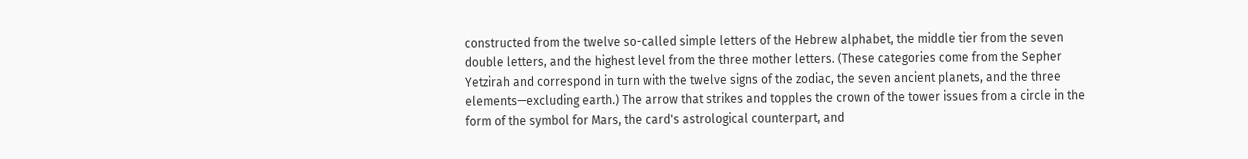constructed from the twelve so-called simple letters of the Hebrew alphabet, the middle tier from the seven double letters, and the highest level from the three mother letters. (These categories come from the Sepher Yetzirah and correspond in turn with the twelve signs of the zodiac, the seven ancient planets, and the three elements—excluding earth.) The arrow that strikes and topples the crown of the tower issues from a circle in the form of the symbol for Mars, the card's astrological counterpart, and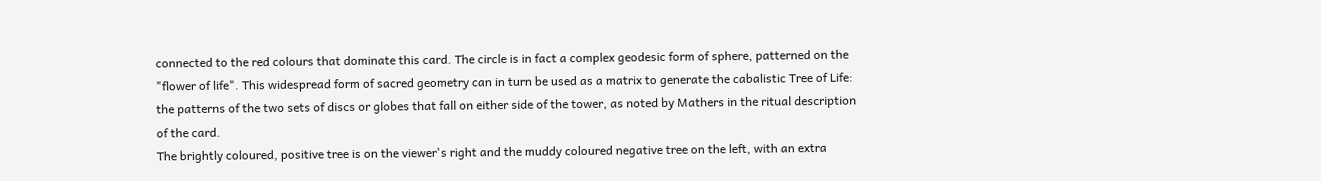connected to the red colours that dominate this card. The circle is in fact a complex geodesic form of sphere, patterned on the "flower of life". This widespread form of sacred geometry can in turn be used as a matrix to generate the cabalistic Tree of Life: the patterns of the two sets of discs or globes that fall on either side of the tower, as noted by Mathers in the ritual description of the card.
The brightly coloured, positive tree is on the viewer's right and the muddy coloured negative tree on the left, with an extra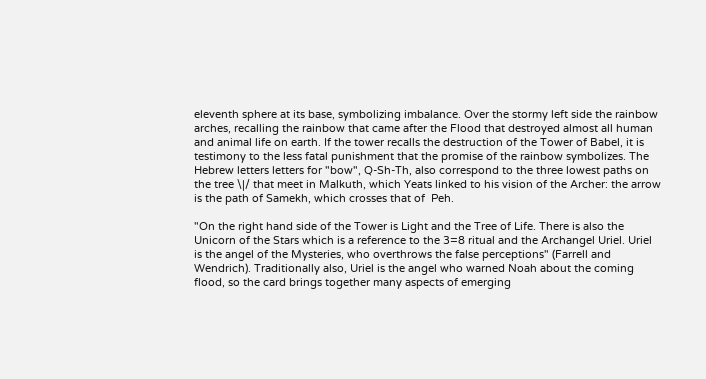eleventh sphere at its base, symbolizing imbalance. Over the stormy left side the rainbow arches, recalling the rainbow that came after the Flood that destroyed almost all human and animal life on earth. If the tower recalls the destruction of the Tower of Babel, it is testimony to the less fatal punishment that the promise of the rainbow symbolizes. The Hebrew letters letters for "bow", Q-Sh-Th, also correspond to the three lowest paths on the tree \|/ that meet in Malkuth, which Yeats linked to his vision of the Archer: the arrow is the path of Samekh, which crosses that of  Peh.

"On the right hand side of the Tower is Light and the Tree of Life. There is also the Unicorn of the Stars which is a reference to the 3=8 ritual and the Archangel Uriel. Uriel is the angel of the Mysteries, who overthrows the false perceptions" (Farrell and Wendrich). Traditionally also, Uriel is the angel who warned Noah about the coming flood, so the card brings together many aspects of emerging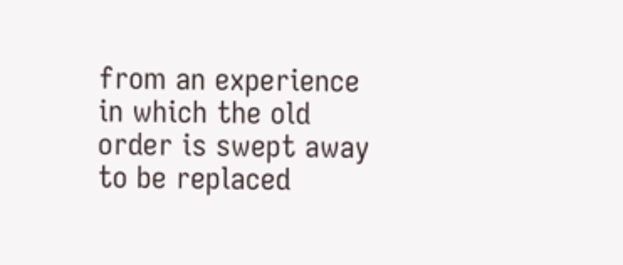from an experience in which the old order is swept away to be replaced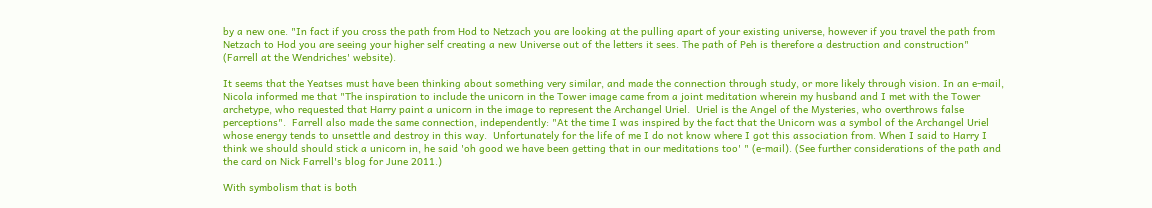by a new one. "In fact if you cross the path from Hod to Netzach you are looking at the pulling apart of your existing universe, however if you travel the path from Netzach to Hod you are seeing your higher self creating a new Universe out of the letters it sees. The path of Peh is therefore a destruction and construction" (Farrell at the Wendriches' website).

It seems that the Yeatses must have been thinking about something very similar, and made the connection through study, or more likely through vision. In an e-mail, Nicola informed me that "The inspiration to include the unicorn in the Tower image came from a joint meditation wherein my husband and I met with the Tower archetype, who requested that Harry paint a unicorn in the image to represent the Archangel Uriel.  Uriel is the Angel of the Mysteries, who overthrows false perceptions".  Farrell also made the same connection, independently: "At the time I was inspired by the fact that the Unicorn was a symbol of the Archangel Uriel whose energy tends to unsettle and destroy in this way.  Unfortunately for the life of me I do not know where I got this association from. When I said to Harry I think we should should stick a unicorn in, he said 'oh good we have been getting that in our meditations too' " (e-mail). (See further considerations of the path and the card on Nick Farrell's blog for June 2011.)

With symbolism that is both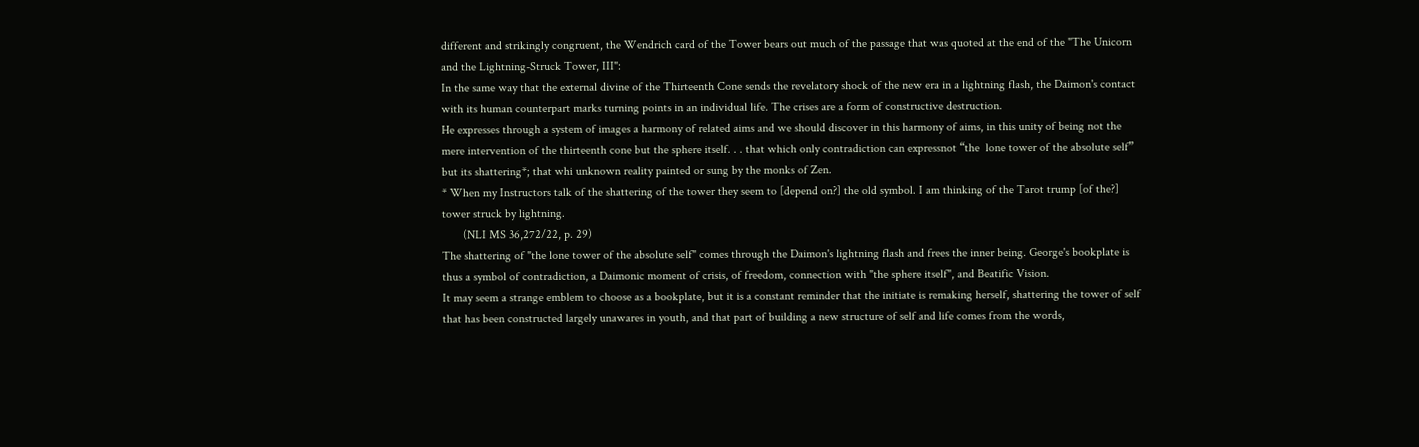different and strikingly congruent, the Wendrich card of the Tower bears out much of the passage that was quoted at the end of the "The Unicorn and the Lightning-Struck Tower, III":
In the same way that the external divine of the Thirteenth Cone sends the revelatory shock of the new era in a lightning flash, the Daimon's contact with its human counterpart marks turning points in an individual life. The crises are a form of constructive destruction.
He expresses through a system of images a harmony of related aims and we should discover in this harmony of aims, in this unity of being not the mere intervention of the thirteenth cone but the sphere itself. . . that which only contradiction can expressnot “the  lone tower of the absolute self” but its shattering*; that whi unknown reality painted or sung by the monks of Zen.
* When my Instructors talk of the shattering of the tower they seem to [depend on?] the old symbol. I am thinking of the Tarot trump [of the?] tower struck by lightning.
       (NLI MS 36,272/22, p. 29)
The shattering of "the lone tower of the absolute self" comes through the Daimon's lightning flash and frees the inner being. George's bookplate is thus a symbol of contradiction, a Daimonic moment of crisis, of freedom, connection with "the sphere itself", and Beatific Vision.
It may seem a strange emblem to choose as a bookplate, but it is a constant reminder that the initiate is remaking herself, shattering the tower of self that has been constructed largely unawares in youth, and that part of building a new structure of self and life comes from the words,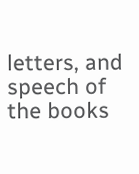letters, and speech of the books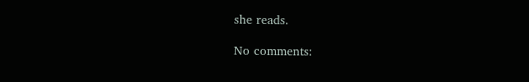she reads.

No comments: